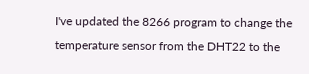I've updated the 8266 program to change the temperature sensor from the DHT22 to the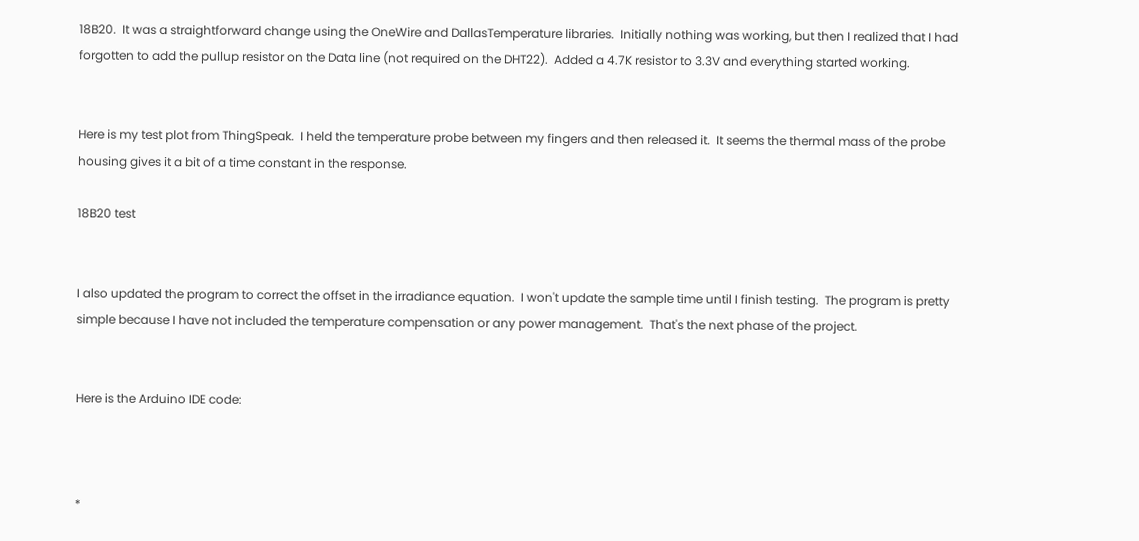18B20.  It was a straightforward change using the OneWire and DallasTemperature libraries.  Initially nothing was working, but then I realized that I had forgotten to add the pullup resistor on the Data line (not required on the DHT22).  Added a 4.7K resistor to 3.3V and everything started working.


Here is my test plot from ThingSpeak.  I held the temperature probe between my fingers and then released it.  It seems the thermal mass of the probe housing gives it a bit of a time constant in the response.

18B20 test


I also updated the program to correct the offset in the irradiance equation.  I won't update the sample time until I finish testing.  The program is pretty simple because I have not included the temperature compensation or any power management.  That's the next phase of the project.


Here is the Arduino IDE code:



*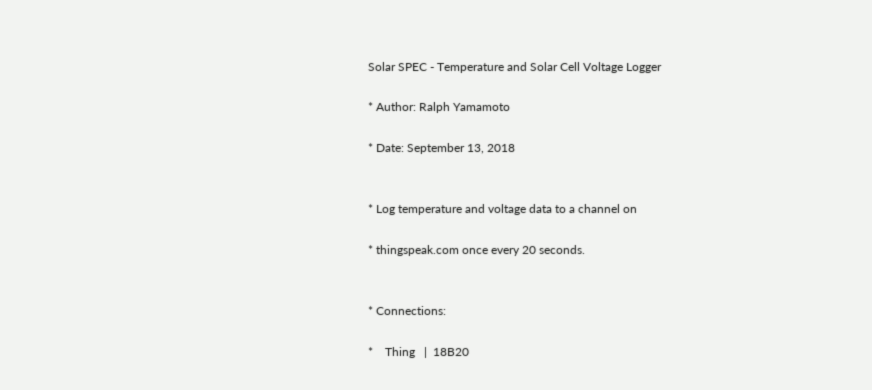Solar SPEC - Temperature and Solar Cell Voltage Logger

* Author: Ralph Yamamoto

* Date: September 13, 2018


* Log temperature and voltage data to a channel on

* thingspeak.com once every 20 seconds.


* Connections:

*    Thing   |  18B20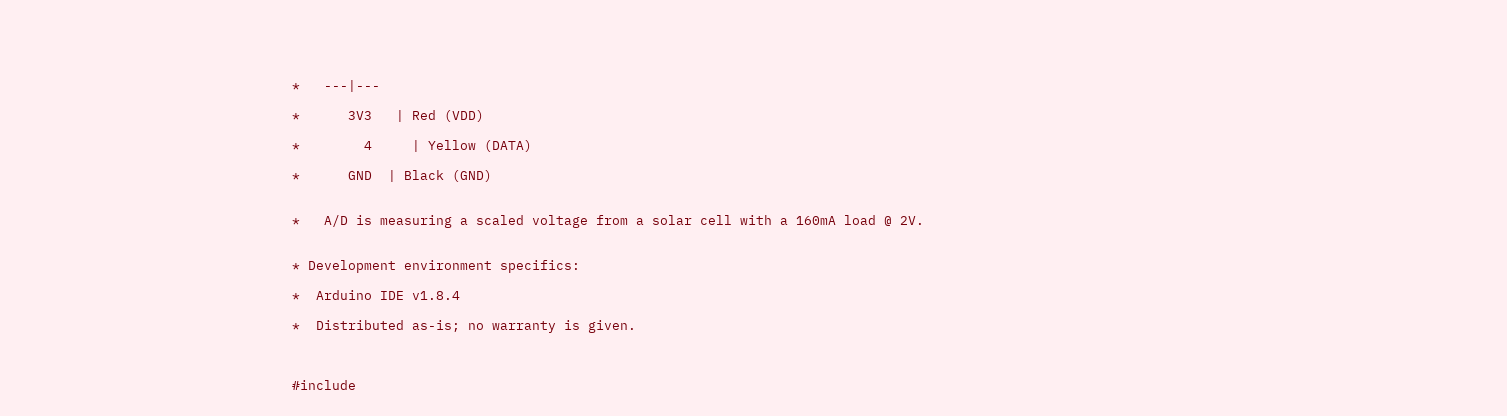*   ---|---

*      3V3   | Red (VDD)

*        4     | Yellow (DATA)

*      GND  | Black (GND)


*   A/D is measuring a scaled voltage from a solar cell with a 160mA load @ 2V.


* Development environment specifics:

*  Arduino IDE v1.8.4

*  Distributed as-is; no warranty is given.



#include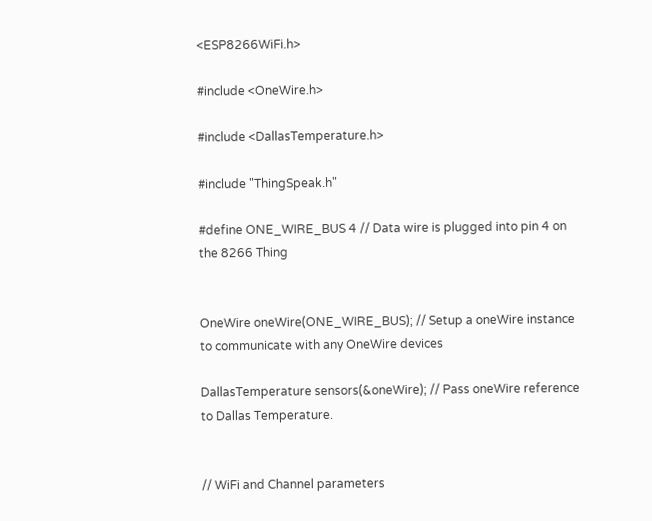<ESP8266WiFi.h>

#include <OneWire.h>

#include <DallasTemperature.h>

#include "ThingSpeak.h"

#define ONE_WIRE_BUS 4 // Data wire is plugged into pin 4 on the 8266 Thing


OneWire oneWire(ONE_WIRE_BUS); // Setup a oneWire instance to communicate with any OneWire devices

DallasTemperature sensors(&oneWire); // Pass oneWire reference to Dallas Temperature.


// WiFi and Channel parameters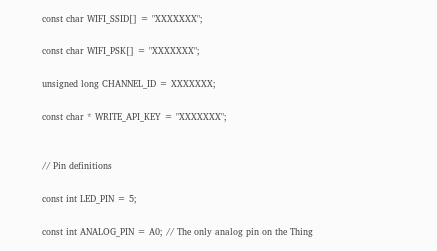const char WIFI_SSID[] = "XXXXXXX";

const char WIFI_PSK[] = "XXXXXXX";

unsigned long CHANNEL_ID = XXXXXXX;

const char * WRITE_API_KEY = "XXXXXXX";


// Pin definitions

const int LED_PIN = 5;

const int ANALOG_PIN = A0; // The only analog pin on the Thing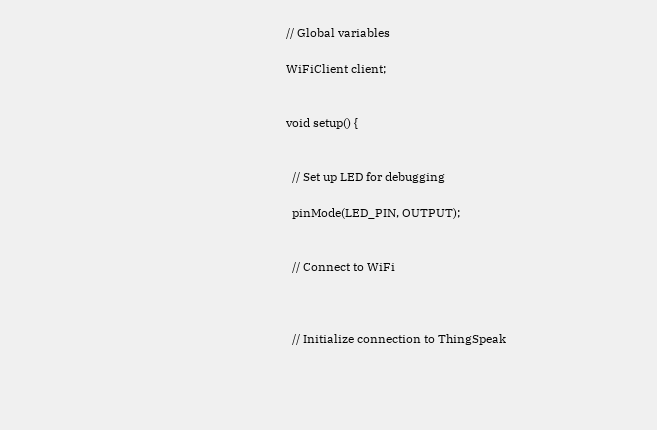// Global variables

WiFiClient client;


void setup() {


  // Set up LED for debugging

  pinMode(LED_PIN, OUTPUT);


  // Connect to WiFi



  // Initialize connection to ThingSpeak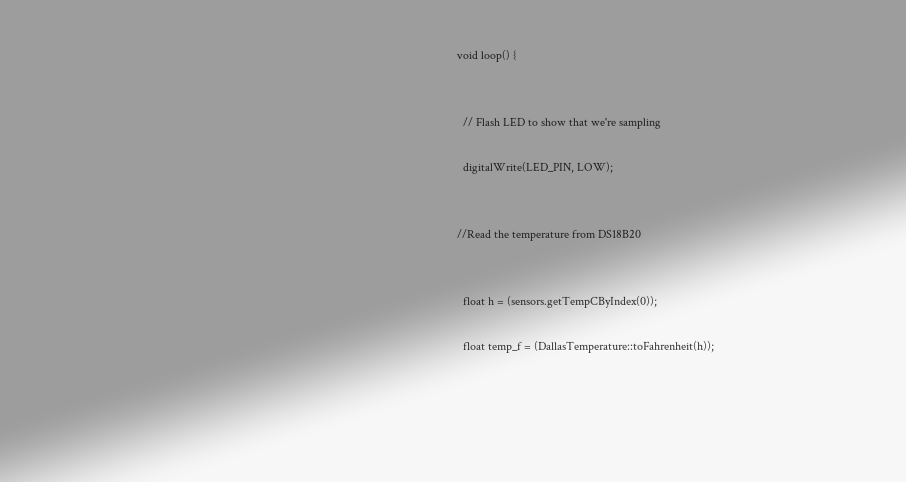void loop() {


  // Flash LED to show that we're sampling

  digitalWrite(LED_PIN, LOW);


//Read the temperature from DS18B20


  float h = (sensors.getTempCByIndex(0));

  float temp_f = (DallasTemperature::toFahrenheit(h));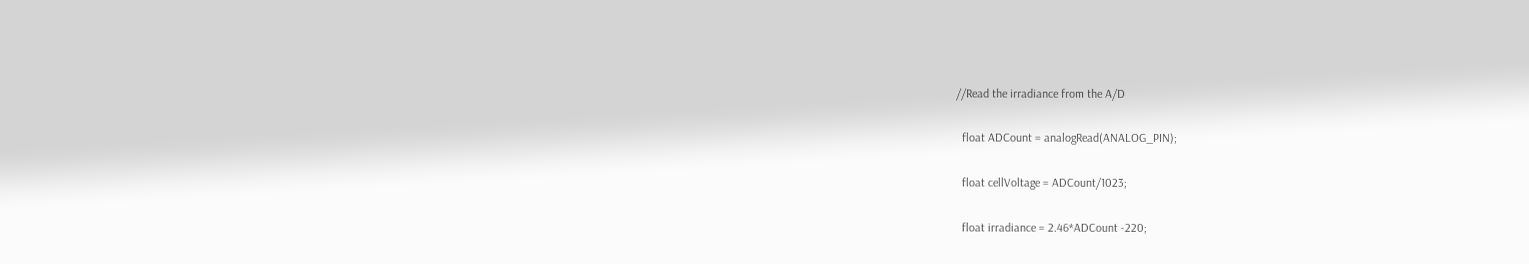//Read the irradiance from the A/D

  float ADCount = analogRead(ANALOG_PIN);

  float cellVoltage = ADCount/1023;

  float irradiance = 2.46*ADCount -220;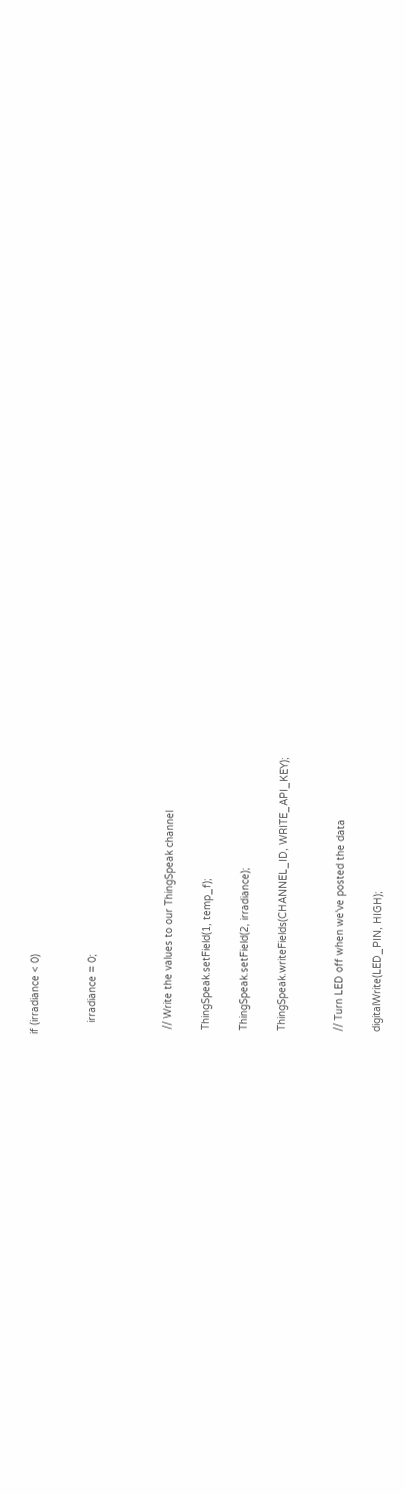if (irradiance < 0)


    irradiance = 0;



  // Write the values to our ThingSpeak channel

  ThingSpeak.setField(1, temp_f);

  ThingSpeak.setField(2, irradiance);

  ThingSpeak.writeFields(CHANNEL_ID, WRITE_API_KEY);


  // Turn LED off when we've posted the data

  digitalWrite(LED_PIN, HIGH);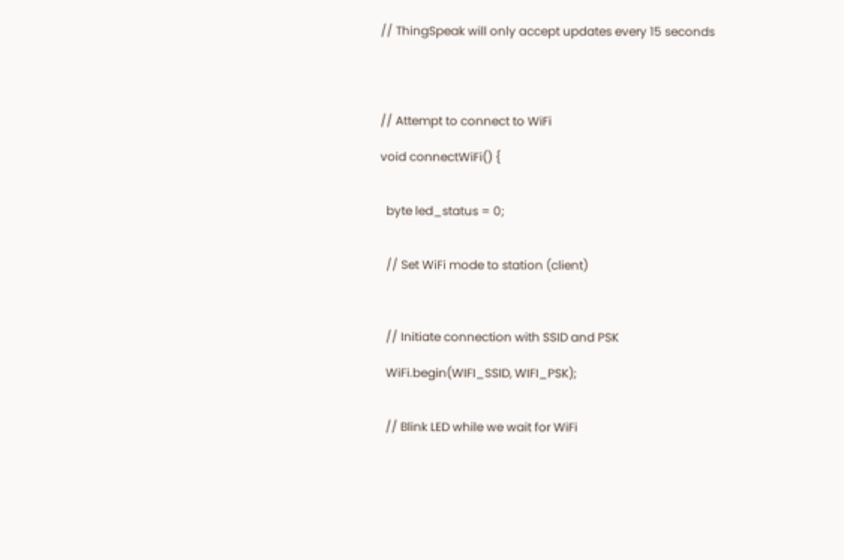// ThingSpeak will only accept updates every 15 seconds




// Attempt to connect to WiFi

void connectWiFi() {


  byte led_status = 0;


  // Set WiFi mode to station (client)



  // Initiate connection with SSID and PSK

  WiFi.begin(WIFI_SSID, WIFI_PSK);


  // Blink LED while we wait for WiFi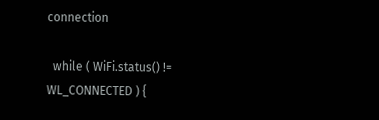connection

  while ( WiFi.status() != WL_CONNECTED ) {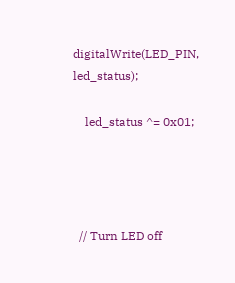digitalWrite(LED_PIN, led_status);

    led_status ^= 0x01;




  // Turn LED off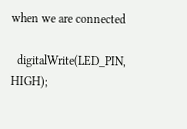when we are connected

  digitalWrite(LED_PIN, HIGH);